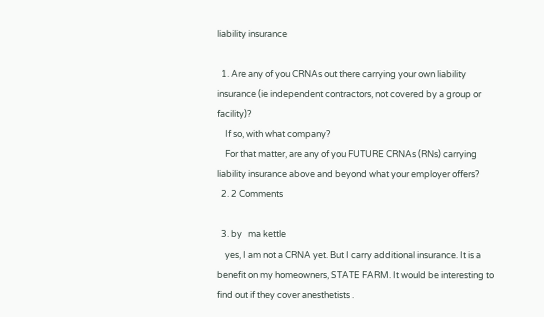liability insurance

  1. Are any of you CRNAs out there carrying your own liability insurance (ie independent contractors, not covered by a group or facility)?
    If so, with what company?
    For that matter, are any of you FUTURE CRNAs (RNs) carrying liability insurance above and beyond what your employer offers?
  2. 2 Comments

  3. by   ma kettle
    yes, I am not a CRNA yet. But I carry additional insurance. It is a benefit on my homeowners, STATE FARM. It would be interesting to find out if they cover anesthetists .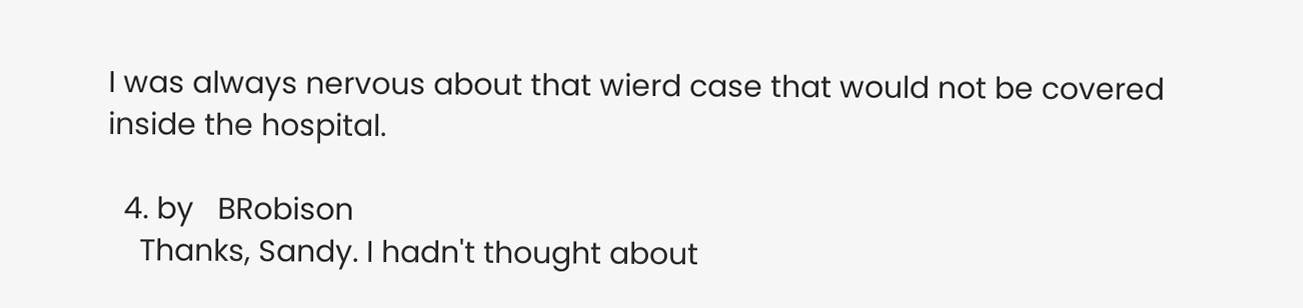I was always nervous about that wierd case that would not be covered inside the hospital.

  4. by   BRobison
    Thanks, Sandy. I hadn't thought about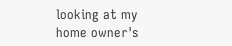looking at my home owner's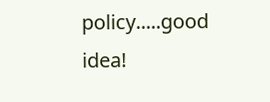policy.....good idea!